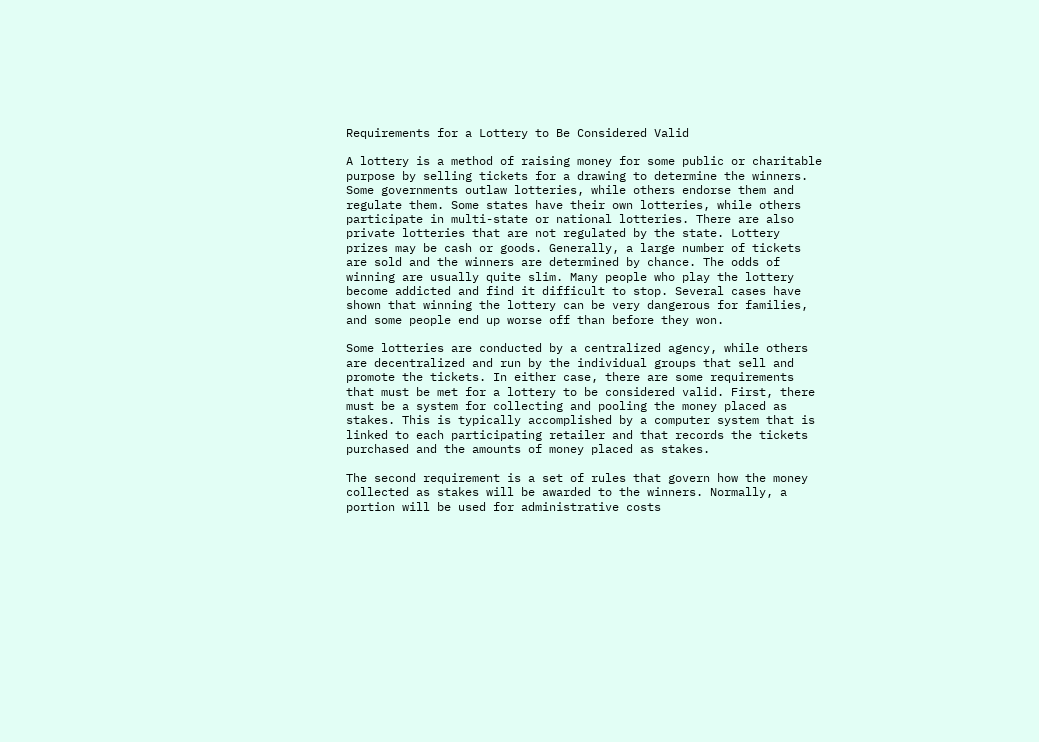Requirements for a Lottery to Be Considered Valid

A lottery is a method of raising money for some public or charitable purpose by selling tickets for a drawing to determine the winners. Some governments outlaw lotteries, while others endorse them and regulate them. Some states have their own lotteries, while others participate in multi-state or national lotteries. There are also private lotteries that are not regulated by the state. Lottery prizes may be cash or goods. Generally, a large number of tickets are sold and the winners are determined by chance. The odds of winning are usually quite slim. Many people who play the lottery become addicted and find it difficult to stop. Several cases have shown that winning the lottery can be very dangerous for families, and some people end up worse off than before they won.

Some lotteries are conducted by a centralized agency, while others are decentralized and run by the individual groups that sell and promote the tickets. In either case, there are some requirements that must be met for a lottery to be considered valid. First, there must be a system for collecting and pooling the money placed as stakes. This is typically accomplished by a computer system that is linked to each participating retailer and that records the tickets purchased and the amounts of money placed as stakes.

The second requirement is a set of rules that govern how the money collected as stakes will be awarded to the winners. Normally, a portion will be used for administrative costs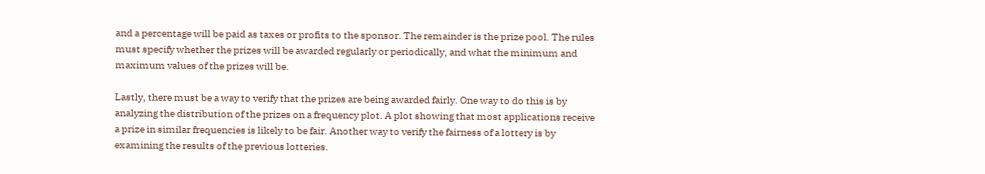and a percentage will be paid as taxes or profits to the sponsor. The remainder is the prize pool. The rules must specify whether the prizes will be awarded regularly or periodically, and what the minimum and maximum values of the prizes will be.

Lastly, there must be a way to verify that the prizes are being awarded fairly. One way to do this is by analyzing the distribution of the prizes on a frequency plot. A plot showing that most applications receive a prize in similar frequencies is likely to be fair. Another way to verify the fairness of a lottery is by examining the results of the previous lotteries.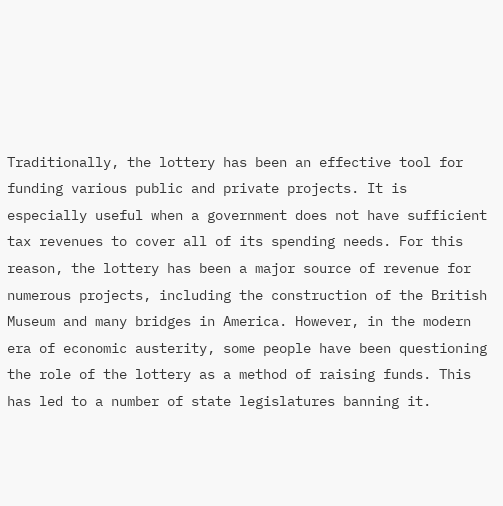Traditionally, the lottery has been an effective tool for funding various public and private projects. It is especially useful when a government does not have sufficient tax revenues to cover all of its spending needs. For this reason, the lottery has been a major source of revenue for numerous projects, including the construction of the British Museum and many bridges in America. However, in the modern era of economic austerity, some people have been questioning the role of the lottery as a method of raising funds. This has led to a number of state legislatures banning it.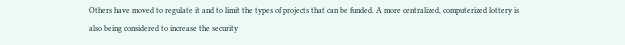Others have moved to regulate it and to limit the types of projects that can be funded. A more centralized, computerized lottery is also being considered to increase the security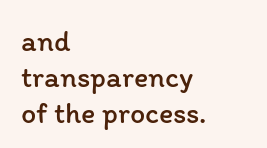and transparency of the process.